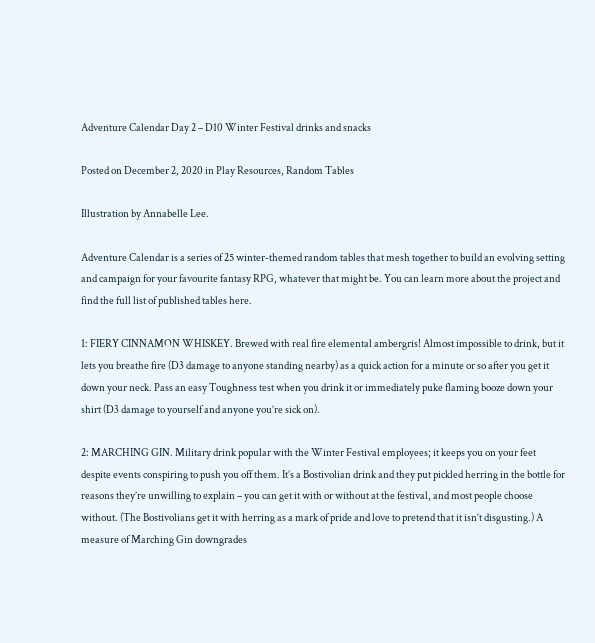Adventure Calendar Day 2 – D10 Winter Festival drinks and snacks

Posted on December 2, 2020 in Play Resources, Random Tables

Illustration by Annabelle Lee.

Adventure Calendar is a series of 25 winter-themed random tables that mesh together to build an evolving setting and campaign for your favourite fantasy RPG, whatever that might be. You can learn more about the project and find the full list of published tables here.

1: FIERY CINNAMON WHISKEY. Brewed with real fire elemental ambergris! Almost impossible to drink, but it lets you breathe fire (D3 damage to anyone standing nearby) as a quick action for a minute or so after you get it down your neck. Pass an easy Toughness test when you drink it or immediately puke flaming booze down your shirt (D3 damage to yourself and anyone you’re sick on).

2: MARCHING GIN. Military drink popular with the Winter Festival employees; it keeps you on your feet despite events conspiring to push you off them. It’s a Bostivolian drink and they put pickled herring in the bottle for reasons they’re unwilling to explain – you can get it with or without at the festival, and most people choose without. (The Bostivolians get it with herring as a mark of pride and love to pretend that it isn’t disgusting.) A measure of Marching Gin downgrades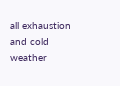all exhaustion and cold weather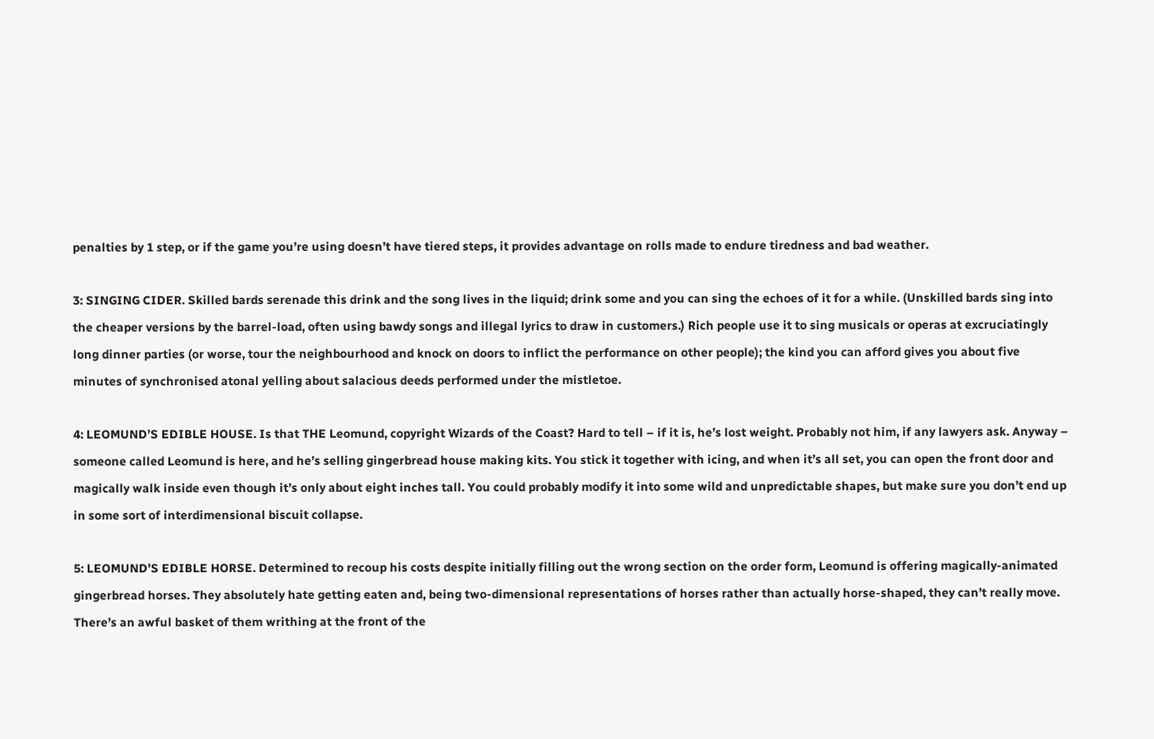penalties by 1 step, or if the game you’re using doesn’t have tiered steps, it provides advantage on rolls made to endure tiredness and bad weather.

3: SINGING CIDER. Skilled bards serenade this drink and the song lives in the liquid; drink some and you can sing the echoes of it for a while. (Unskilled bards sing into the cheaper versions by the barrel-load, often using bawdy songs and illegal lyrics to draw in customers.) Rich people use it to sing musicals or operas at excruciatingly long dinner parties (or worse, tour the neighbourhood and knock on doors to inflict the performance on other people); the kind you can afford gives you about five minutes of synchronised atonal yelling about salacious deeds performed under the mistletoe.

4: LEOMUND’S EDIBLE HOUSE. Is that THE Leomund, copyright Wizards of the Coast? Hard to tell – if it is, he’s lost weight. Probably not him, if any lawyers ask. Anyway – someone called Leomund is here, and he’s selling gingerbread house making kits. You stick it together with icing, and when it’s all set, you can open the front door and magically walk inside even though it’s only about eight inches tall. You could probably modify it into some wild and unpredictable shapes, but make sure you don’t end up in some sort of interdimensional biscuit collapse.

5: LEOMUND’S EDIBLE HORSE. Determined to recoup his costs despite initially filling out the wrong section on the order form, Leomund is offering magically-animated gingerbread horses. They absolutely hate getting eaten and, being two-dimensional representations of horses rather than actually horse-shaped, they can’t really move. There’s an awful basket of them writhing at the front of the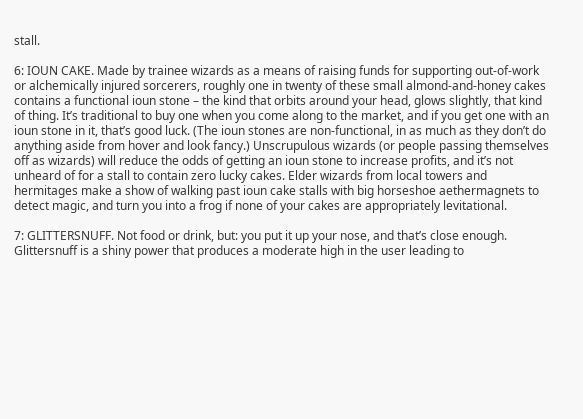stall.

6: IOUN CAKE. Made by trainee wizards as a means of raising funds for supporting out-of-work or alchemically injured sorcerers, roughly one in twenty of these small almond-and-honey cakes contains a functional ioun stone – the kind that orbits around your head, glows slightly, that kind of thing. It’s traditional to buy one when you come along to the market, and if you get one with an ioun stone in it, that’s good luck. (The ioun stones are non-functional, in as much as they don’t do anything aside from hover and look fancy.) Unscrupulous wizards (or people passing themselves off as wizards) will reduce the odds of getting an ioun stone to increase profits, and it’s not unheard of for a stall to contain zero lucky cakes. Elder wizards from local towers and hermitages make a show of walking past ioun cake stalls with big horseshoe aethermagnets to detect magic, and turn you into a frog if none of your cakes are appropriately levitational.

7: GLITTERSNUFF. Not food or drink, but: you put it up your nose, and that’s close enough. Glittersnuff is a shiny power that produces a moderate high in the user leading to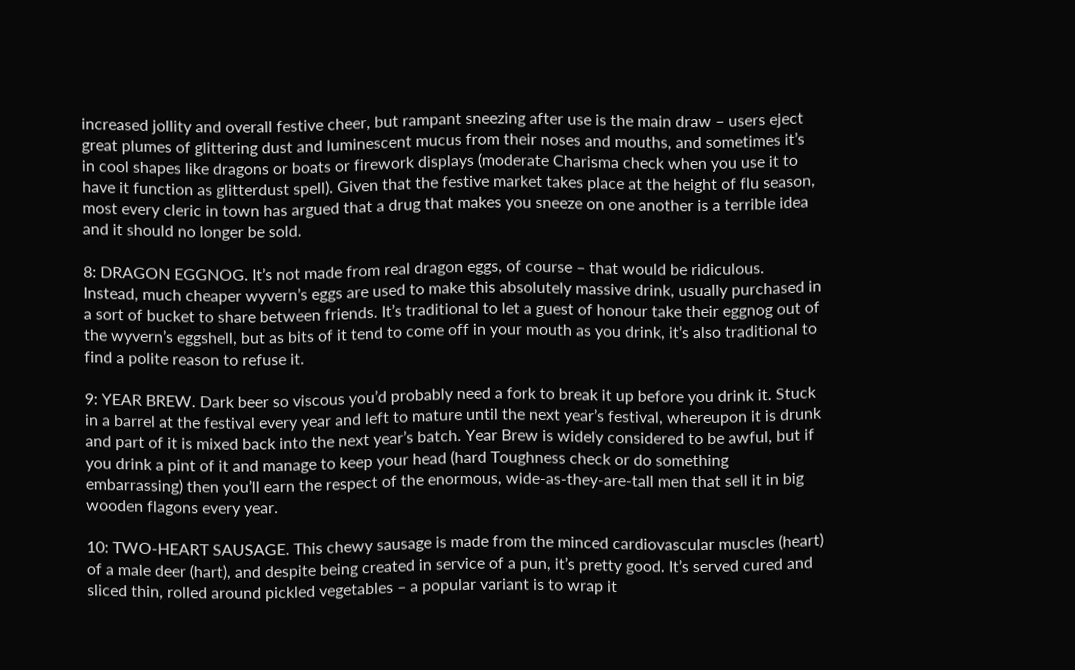increased jollity and overall festive cheer, but rampant sneezing after use is the main draw – users eject great plumes of glittering dust and luminescent mucus from their noses and mouths, and sometimes it’s in cool shapes like dragons or boats or firework displays (moderate Charisma check when you use it to have it function as glitterdust spell). Given that the festive market takes place at the height of flu season, most every cleric in town has argued that a drug that makes you sneeze on one another is a terrible idea and it should no longer be sold.

8: DRAGON EGGNOG. It’s not made from real dragon eggs, of course – that would be ridiculous. Instead, much cheaper wyvern’s eggs are used to make this absolutely massive drink, usually purchased in a sort of bucket to share between friends. It’s traditional to let a guest of honour take their eggnog out of the wyvern’s eggshell, but as bits of it tend to come off in your mouth as you drink, it’s also traditional to find a polite reason to refuse it.

9: YEAR BREW. Dark beer so viscous you’d probably need a fork to break it up before you drink it. Stuck in a barrel at the festival every year and left to mature until the next year’s festival, whereupon it is drunk and part of it is mixed back into the next year’s batch. Year Brew is widely considered to be awful, but if you drink a pint of it and manage to keep your head (hard Toughness check or do something embarrassing) then you’ll earn the respect of the enormous, wide-as-they-are-tall men that sell it in big wooden flagons every year.

10: TWO-HEART SAUSAGE. This chewy sausage is made from the minced cardiovascular muscles (heart) of a male deer (hart), and despite being created in service of a pun, it’s pretty good. It’s served cured and sliced thin, rolled around pickled vegetables – a popular variant is to wrap it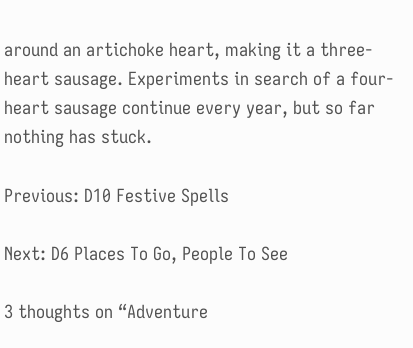around an artichoke heart, making it a three-heart sausage. Experiments in search of a four-heart sausage continue every year, but so far nothing has stuck.

Previous: D10 Festive Spells

Next: D6 Places To Go, People To See

3 thoughts on “Adventure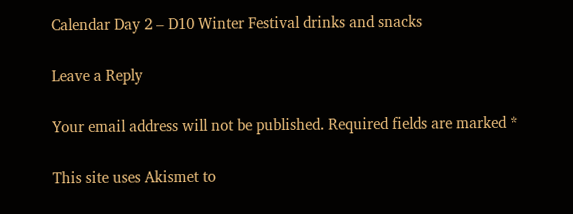Calendar Day 2 – D10 Winter Festival drinks and snacks

Leave a Reply

Your email address will not be published. Required fields are marked *

This site uses Akismet to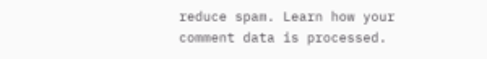reduce spam. Learn how your comment data is processed.